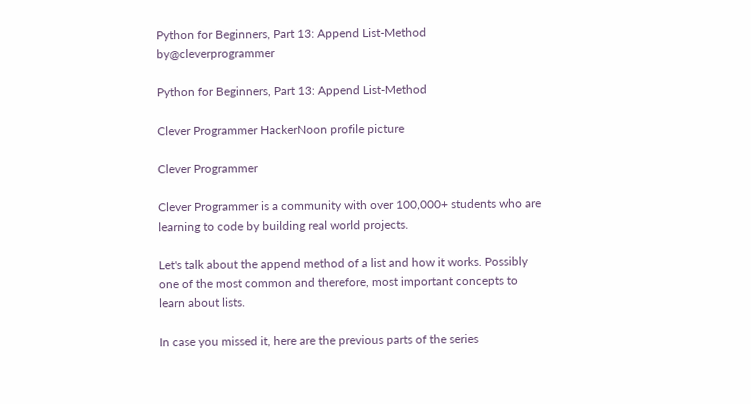Python for Beginners, Part 13: Append List-Method by@cleverprogrammer

Python for Beginners, Part 13: Append List-Method

Clever Programmer HackerNoon profile picture

Clever Programmer

Clever Programmer is a community with over 100,000+ students who are learning to code by building real world projects.

Let's talk about the append method of a list and how it works. Possibly one of the most common and therefore, most important concepts to learn about lists.

In case you missed it, here are the previous parts of the series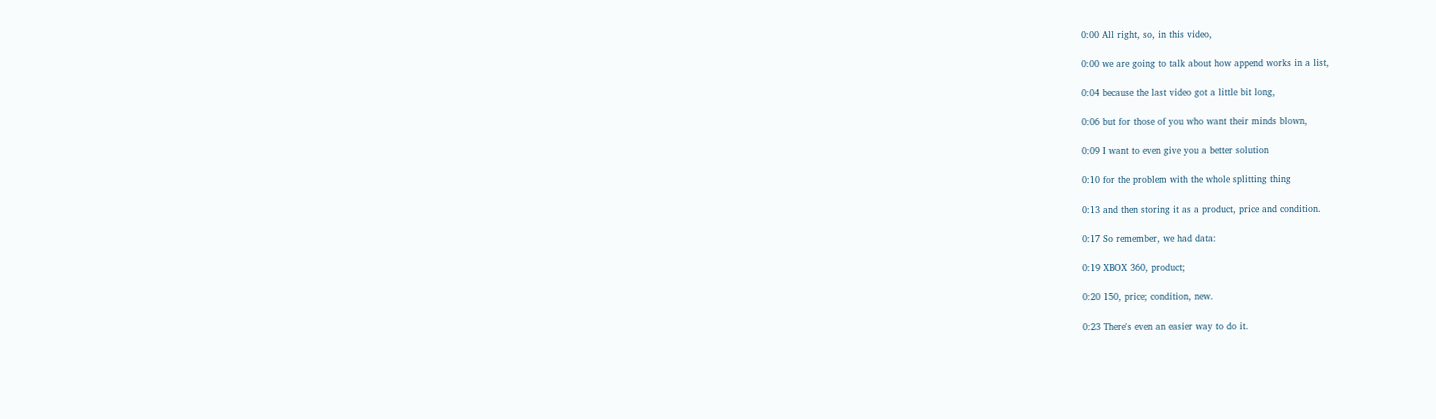0:00 All right, so, in this video,

0:00 we are going to talk about how append works in a list,

0:04 because the last video got a little bit long,

0:06 but for those of you who want their minds blown,

0:09 I want to even give you a better solution

0:10 for the problem with the whole splitting thing

0:13 and then storing it as a product, price and condition.

0:17 So remember, we had data:

0:19 XBOX 360, product;

0:20 150, price; condition, new.

0:23 There's even an easier way to do it.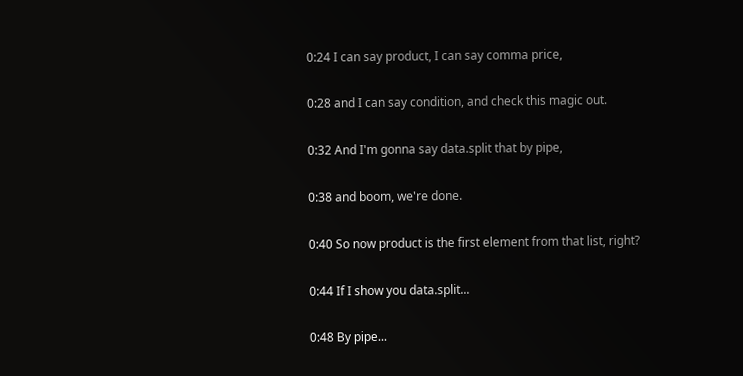0:24 I can say product, I can say comma price,

0:28 and I can say condition, and check this magic out.

0:32 And I'm gonna say data.split that by pipe,

0:38 and boom, we're done.

0:40 So now product is the first element from that list, right?

0:44 If I show you data.split...

0:48 By pipe...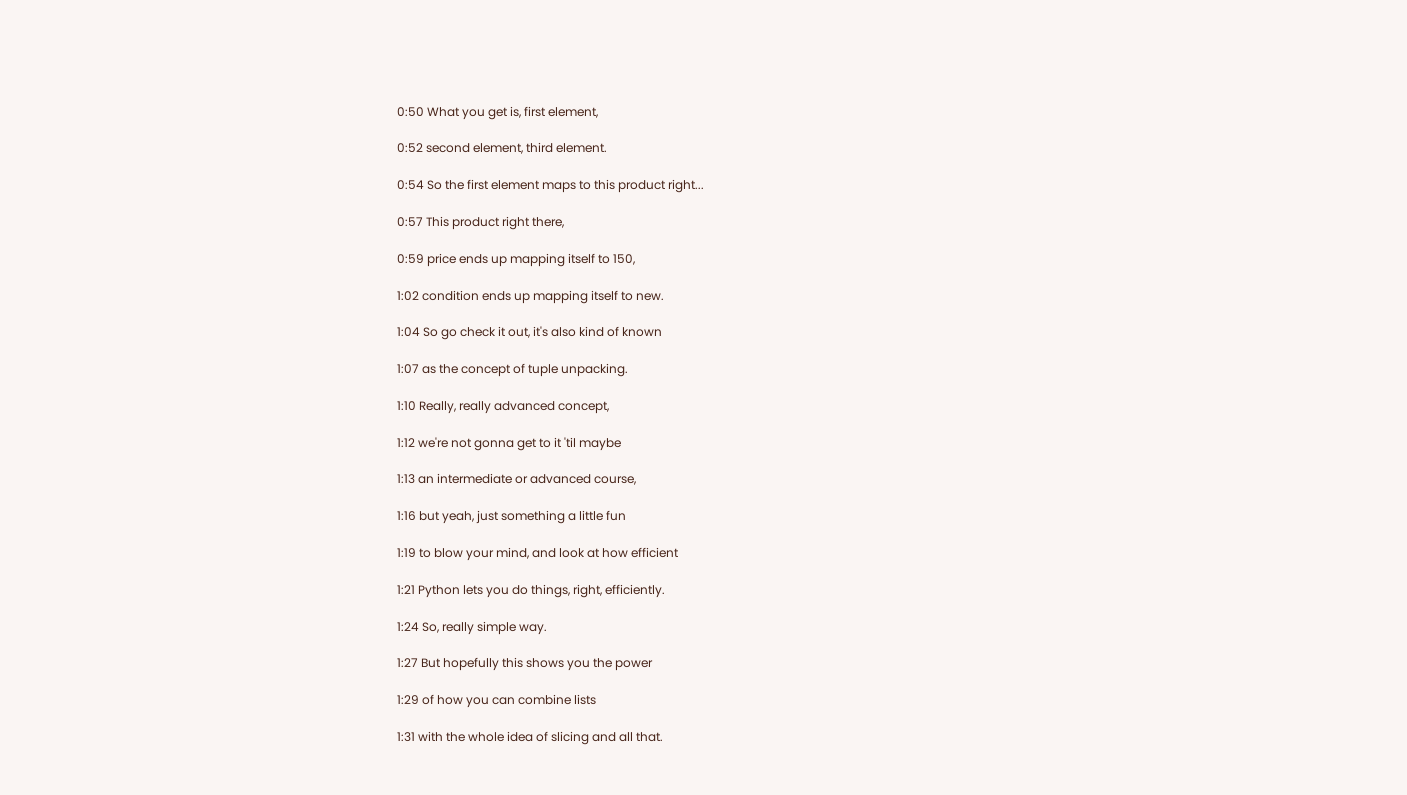0:50 What you get is, first element,

0:52 second element, third element.

0:54 So the first element maps to this product right...

0:57 This product right there,

0:59 price ends up mapping itself to 150,

1:02 condition ends up mapping itself to new.

1:04 So go check it out, it's also kind of known

1:07 as the concept of tuple unpacking.

1:10 Really, really advanced concept,

1:12 we're not gonna get to it 'til maybe

1:13 an intermediate or advanced course,

1:16 but yeah, just something a little fun

1:19 to blow your mind, and look at how efficient

1:21 Python lets you do things, right, efficiently.

1:24 So, really simple way.

1:27 But hopefully this shows you the power

1:29 of how you can combine lists

1:31 with the whole idea of slicing and all that.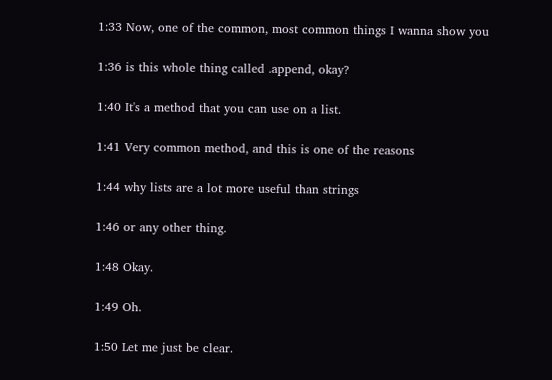1:33 Now, one of the common, most common things I wanna show you

1:36 is this whole thing called .append, okay?

1:40 It's a method that you can use on a list.

1:41 Very common method, and this is one of the reasons

1:44 why lists are a lot more useful than strings

1:46 or any other thing.

1:48 Okay.

1:49 Oh.

1:50 Let me just be clear.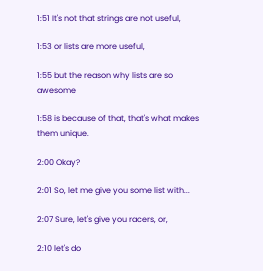1:51 It's not that strings are not useful,

1:53 or lists are more useful,

1:55 but the reason why lists are so awesome

1:58 is because of that, that's what makes them unique.

2:00 Okay?

2:01 So, let me give you some list with...

2:07 Sure, let's give you racers, or,

2:10 let's do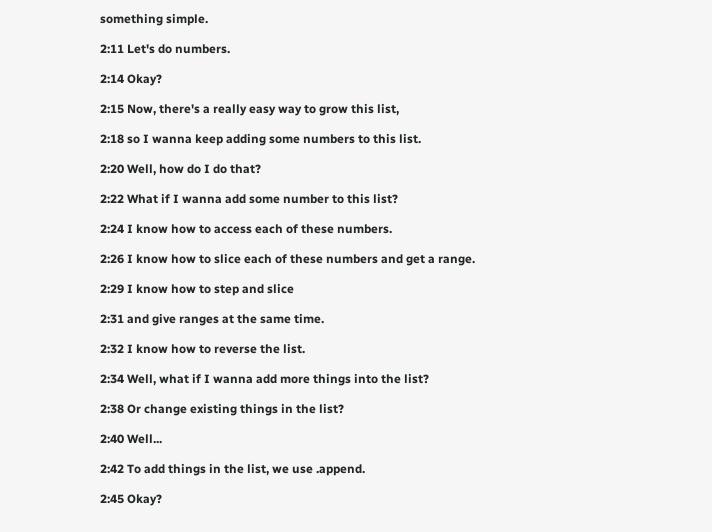something simple.

2:11 Let's do numbers.

2:14 Okay?

2:15 Now, there's a really easy way to grow this list,

2:18 so I wanna keep adding some numbers to this list.

2:20 Well, how do I do that?

2:22 What if I wanna add some number to this list?

2:24 I know how to access each of these numbers.

2:26 I know how to slice each of these numbers and get a range.

2:29 I know how to step and slice

2:31 and give ranges at the same time.

2:32 I know how to reverse the list.

2:34 Well, what if I wanna add more things into the list?

2:38 Or change existing things in the list?

2:40 Well...

2:42 To add things in the list, we use .append.

2:45 Okay?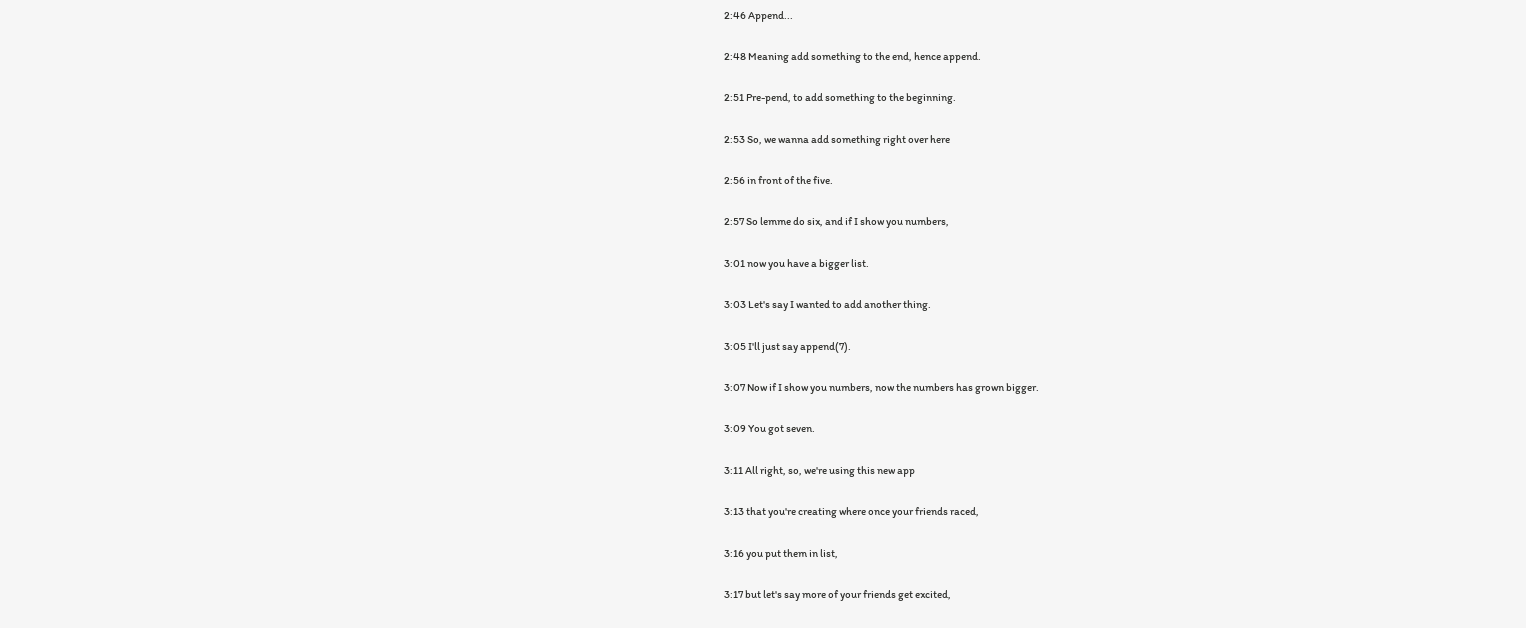2:46 Append...

2:48 Meaning add something to the end, hence append.

2:51 Pre-pend, to add something to the beginning.

2:53 So, we wanna add something right over here

2:56 in front of the five.

2:57 So lemme do six, and if I show you numbers,

3:01 now you have a bigger list.

3:03 Let's say I wanted to add another thing.

3:05 I'll just say append(7).

3:07 Now if I show you numbers, now the numbers has grown bigger.

3:09 You got seven.

3:11 All right, so, we're using this new app

3:13 that you're creating where once your friends raced,

3:16 you put them in list,

3:17 but let's say more of your friends get excited,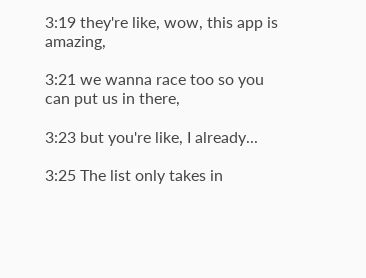3:19 they're like, wow, this app is amazing,

3:21 we wanna race too so you can put us in there,

3:23 but you're like, I already...

3:25 The list only takes in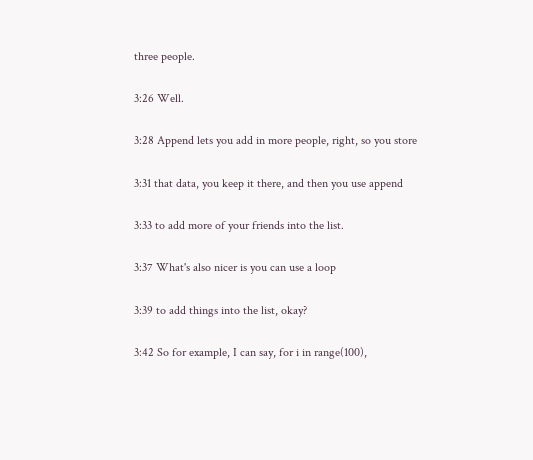three people.

3:26 Well.

3:28 Append lets you add in more people, right, so you store

3:31 that data, you keep it there, and then you use append

3:33 to add more of your friends into the list.

3:37 What's also nicer is you can use a loop

3:39 to add things into the list, okay?

3:42 So for example, I can say, for i in range(100),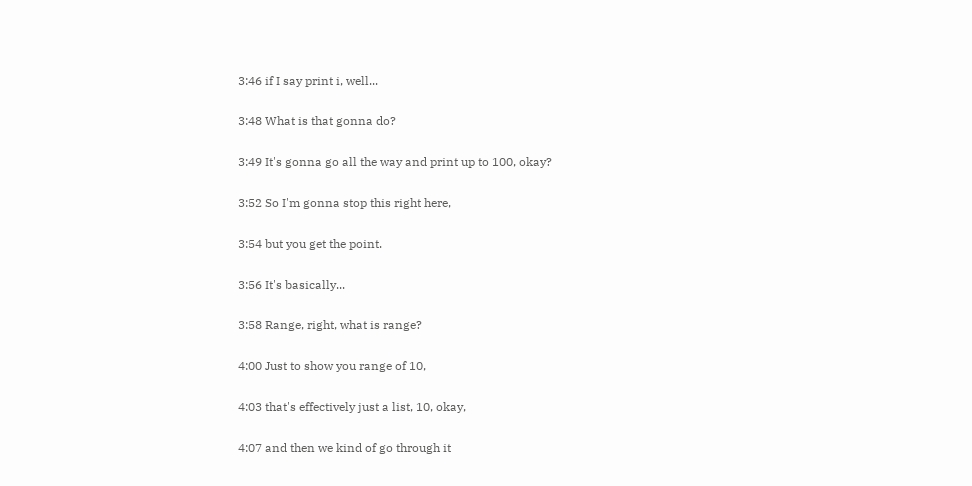3:46 if I say print i, well...

3:48 What is that gonna do?

3:49 It's gonna go all the way and print up to 100, okay?

3:52 So I'm gonna stop this right here,

3:54 but you get the point.

3:56 It's basically...

3:58 Range, right, what is range?

4:00 Just to show you range of 10,

4:03 that's effectively just a list, 10, okay,

4:07 and then we kind of go through it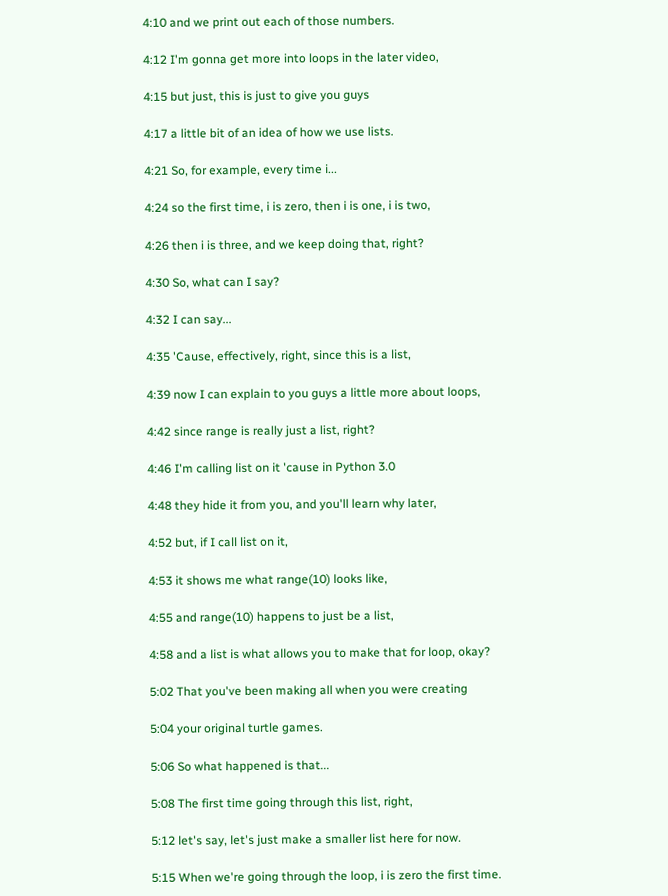4:10 and we print out each of those numbers.

4:12 I'm gonna get more into loops in the later video,

4:15 but just, this is just to give you guys

4:17 a little bit of an idea of how we use lists.

4:21 So, for example, every time i...

4:24 so the first time, i is zero, then i is one, i is two,

4:26 then i is three, and we keep doing that, right?

4:30 So, what can I say?

4:32 I can say...

4:35 'Cause, effectively, right, since this is a list,

4:39 now I can explain to you guys a little more about loops,

4:42 since range is really just a list, right?

4:46 I'm calling list on it 'cause in Python 3.0

4:48 they hide it from you, and you'll learn why later,

4:52 but, if I call list on it,

4:53 it shows me what range(10) looks like,

4:55 and range(10) happens to just be a list,

4:58 and a list is what allows you to make that for loop, okay?

5:02 That you've been making all when you were creating

5:04 your original turtle games.

5:06 So what happened is that...

5:08 The first time going through this list, right,

5:12 let's say, let's just make a smaller list here for now.

5:15 When we're going through the loop, i is zero the first time.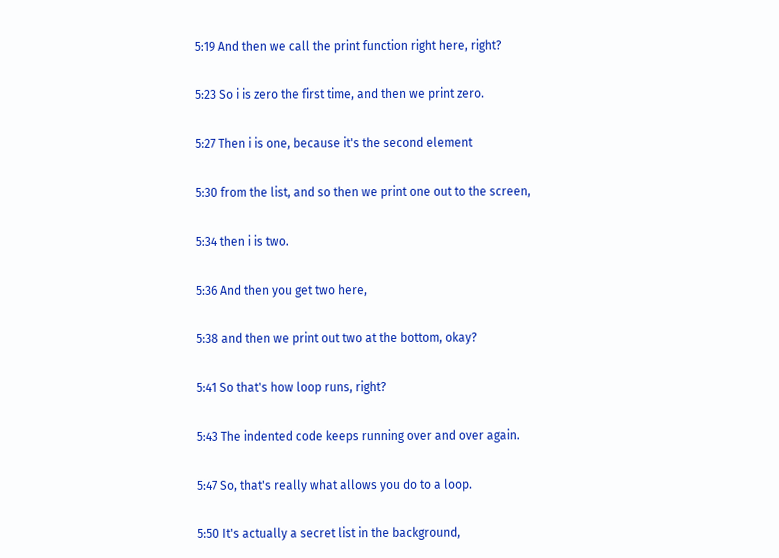5:19 And then we call the print function right here, right?

5:23 So i is zero the first time, and then we print zero.

5:27 Then i is one, because it's the second element

5:30 from the list, and so then we print one out to the screen,

5:34 then i is two.

5:36 And then you get two here,

5:38 and then we print out two at the bottom, okay?

5:41 So that's how loop runs, right?

5:43 The indented code keeps running over and over again.

5:47 So, that's really what allows you do to a loop.

5:50 It's actually a secret list in the background,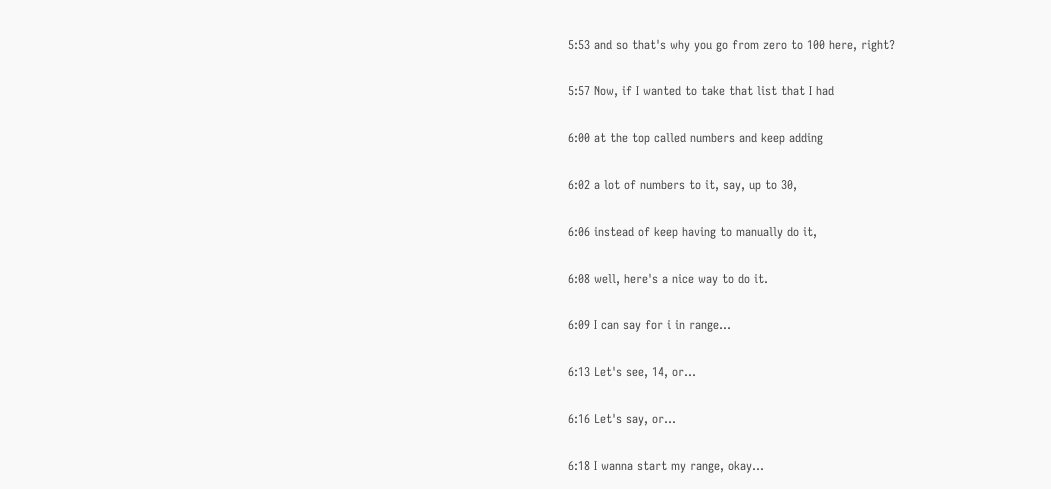5:53 and so that's why you go from zero to 100 here, right?

5:57 Now, if I wanted to take that list that I had

6:00 at the top called numbers and keep adding

6:02 a lot of numbers to it, say, up to 30,

6:06 instead of keep having to manually do it,

6:08 well, here's a nice way to do it.

6:09 I can say for i in range...

6:13 Let's see, 14, or...

6:16 Let's say, or...

6:18 I wanna start my range, okay...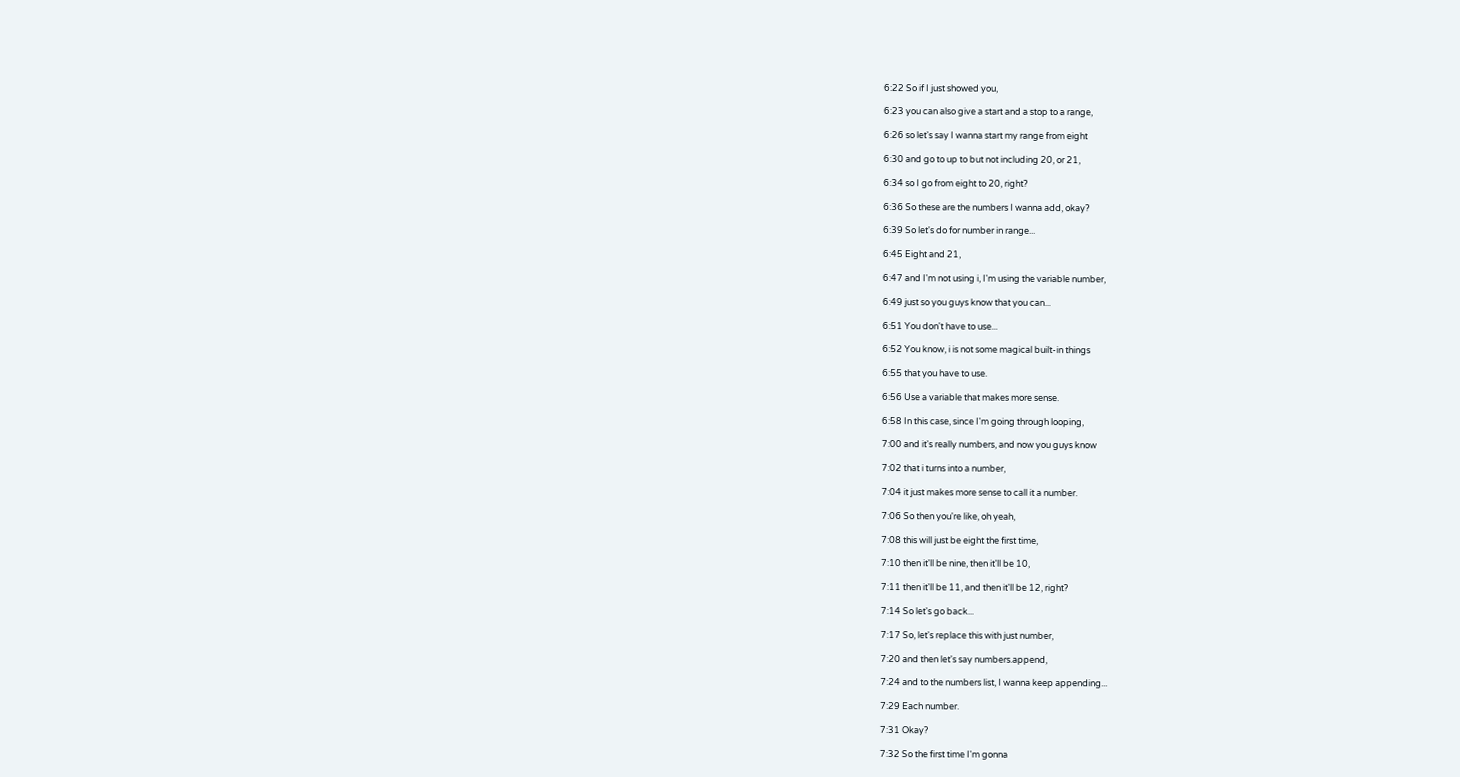6:22 So if I just showed you,

6:23 you can also give a start and a stop to a range,

6:26 so let's say I wanna start my range from eight

6:30 and go to up to but not including 20, or 21,

6:34 so I go from eight to 20, right?

6:36 So these are the numbers I wanna add, okay?

6:39 So let's do for number in range...

6:45 Eight and 21,

6:47 and I'm not using i, I'm using the variable number,

6:49 just so you guys know that you can...

6:51 You don't have to use...

6:52 You know, i is not some magical built-in things

6:55 that you have to use.

6:56 Use a variable that makes more sense.

6:58 In this case, since I'm going through looping,

7:00 and it's really numbers, and now you guys know

7:02 that i turns into a number,

7:04 it just makes more sense to call it a number.

7:06 So then you're like, oh yeah,

7:08 this will just be eight the first time,

7:10 then it'll be nine, then it'll be 10,

7:11 then it'll be 11, and then it'll be 12, right?

7:14 So let's go back...

7:17 So, let's replace this with just number,

7:20 and then let's say numbers.append,

7:24 and to the numbers list, I wanna keep appending...

7:29 Each number.

7:31 Okay?

7:32 So the first time I'm gonna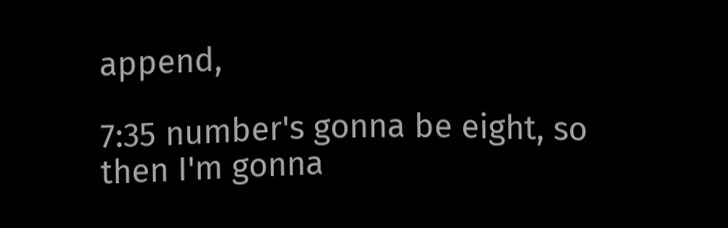append,

7:35 number's gonna be eight, so then I'm gonna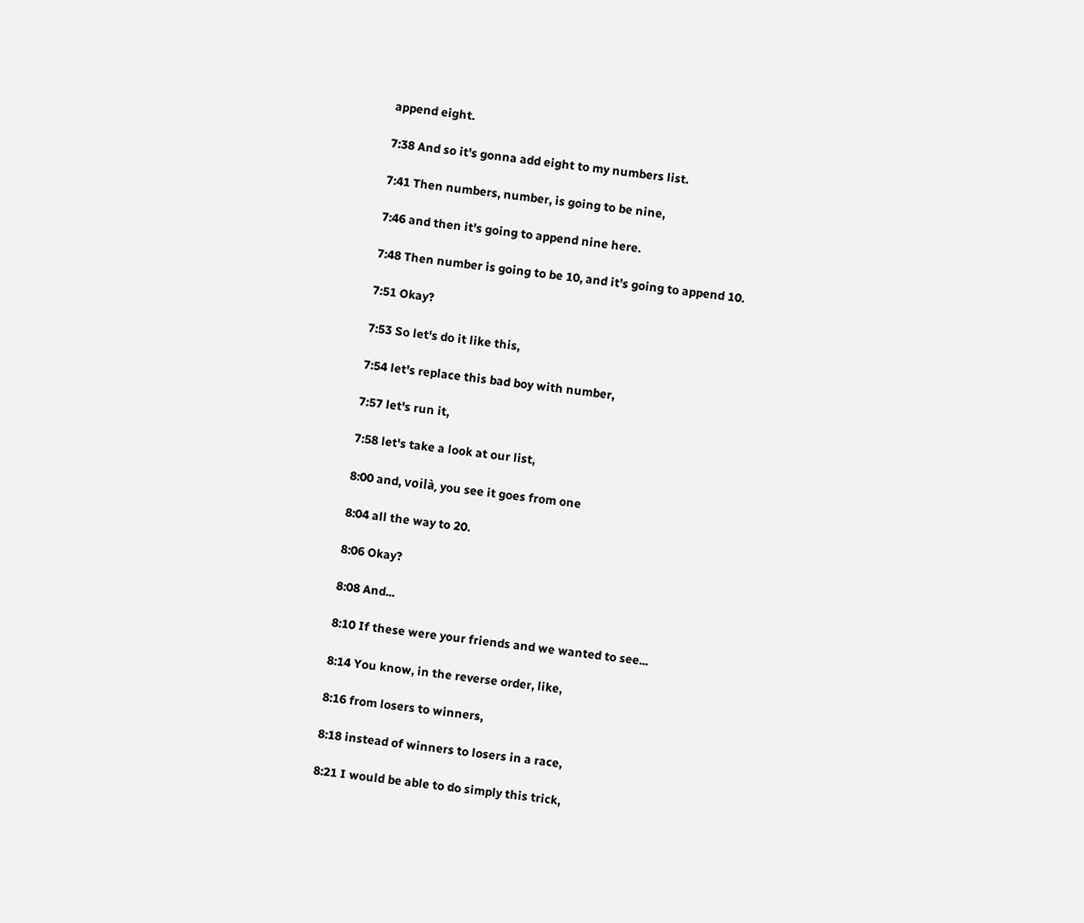append eight.

7:38 And so it's gonna add eight to my numbers list.

7:41 Then numbers, number, is going to be nine,

7:46 and then it's going to append nine here.

7:48 Then number is going to be 10, and it's going to append 10.

7:51 Okay?

7:53 So let's do it like this,

7:54 let's replace this bad boy with number,

7:57 let's run it,

7:58 let's take a look at our list,

8:00 and, voilà, you see it goes from one

8:04 all the way to 20.

8:06 Okay?

8:08 And...

8:10 If these were your friends and we wanted to see...

8:14 You know, in the reverse order, like,

8:16 from losers to winners,

8:18 instead of winners to losers in a race,

8:21 I would be able to do simply this trick,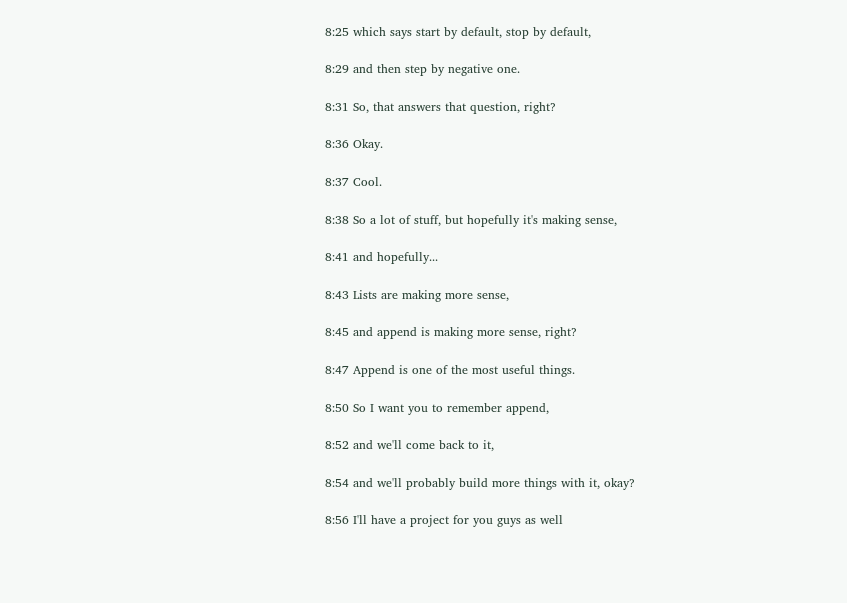8:25 which says start by default, stop by default,

8:29 and then step by negative one.

8:31 So, that answers that question, right?

8:36 Okay.

8:37 Cool.

8:38 So a lot of stuff, but hopefully it's making sense,

8:41 and hopefully...

8:43 Lists are making more sense,

8:45 and append is making more sense, right?

8:47 Append is one of the most useful things.

8:50 So I want you to remember append,

8:52 and we'll come back to it,

8:54 and we'll probably build more things with it, okay?

8:56 I'll have a project for you guys as well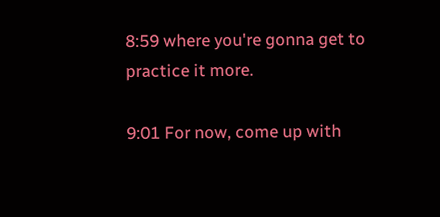8:59 where you're gonna get to practice it more.

9:01 For now, come up with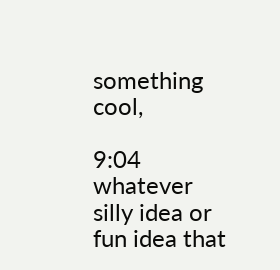something cool,

9:04 whatever silly idea or fun idea that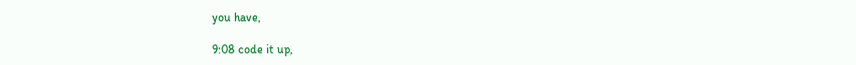you have,

9:08 code it up,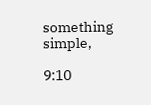something simple,

9:10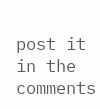post it in the comments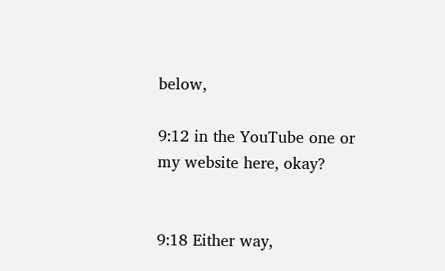below,

9:12 in the YouTube one or my website here, okay?


9:18 Either way,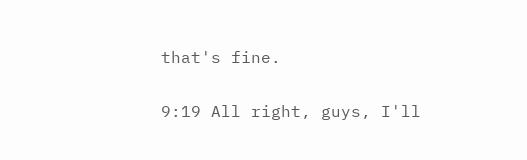that's fine.

9:19 All right, guys, I'll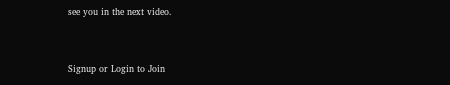see you in the next video.


Signup or Login to Join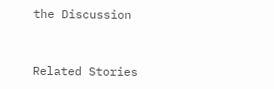the Discussion


Related Stories